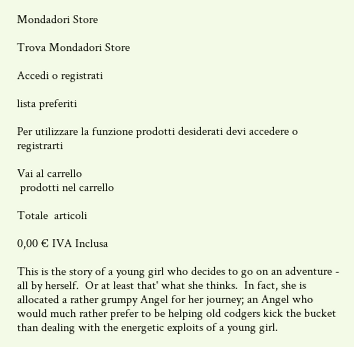Mondadori Store

Trova Mondadori Store

Accedi o registrati

lista preferiti

Per utilizzare la funzione prodotti desiderati devi accedere o registrarti

Vai al carrello
 prodotti nel carrello

Totale  articoli

0,00 € IVA Inclusa

This is the story of a young girl who decides to go on an adventure - all by herself.  Or at least that' what she thinks.  In fact, she is allocated a rather grumpy Angel for her journey; an Angel who would much rather prefer to be helping old codgers kick the bucket than dealing with the energetic exploits of a young girl.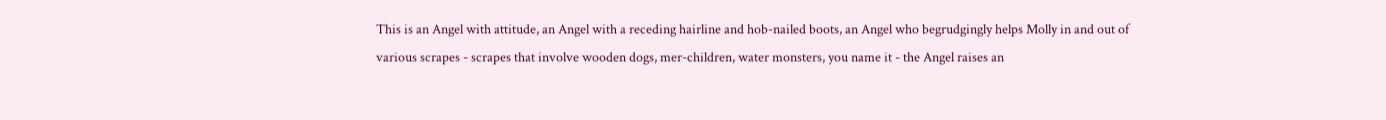This is an Angel with attitude, an Angel with a receding hairline and hob-nailed boots, an Angel who begrudgingly helps Molly in and out of various scrapes - scrapes that involve wooden dogs, mer-children, water monsters, you name it - the Angel raises an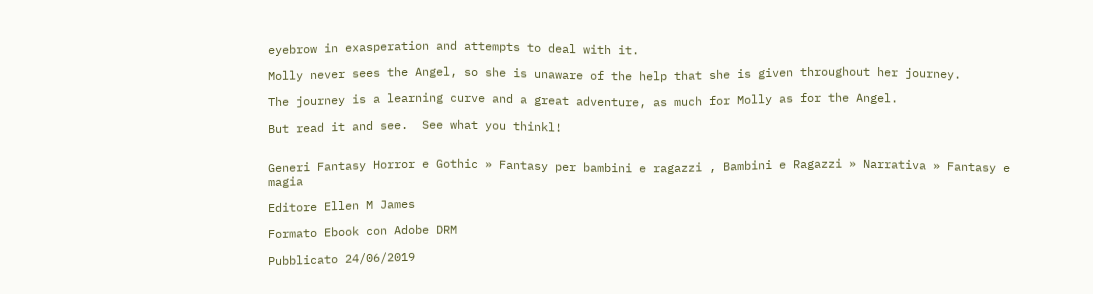eyebrow in exasperation and attempts to deal with it.

Molly never sees the Angel, so she is unaware of the help that she is given throughout her journey.

The journey is a learning curve and a great adventure, as much for Molly as for the Angel.

But read it and see.  See what you thinkl!


Generi Fantasy Horror e Gothic » Fantasy per bambini e ragazzi , Bambini e Ragazzi » Narrativa » Fantasy e magia

Editore Ellen M James

Formato Ebook con Adobe DRM

Pubblicato 24/06/2019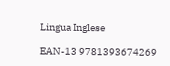Lingua Inglese

EAN-13 9781393674269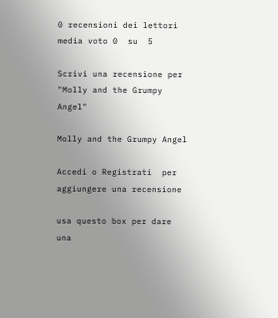0 recensioni dei lettori  media voto 0  su  5

Scrivi una recensione per "Molly and the Grumpy Angel"

Molly and the Grumpy Angel

Accedi o Registrati  per aggiungere una recensione

usa questo box per dare una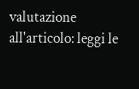valutazione all'articolo: leggi le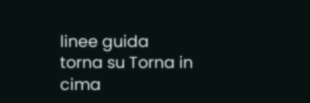linee guida
torna su Torna in cima